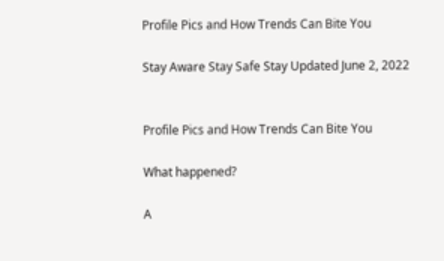Profile Pics and How Trends Can Bite You

Stay Aware Stay Safe Stay Updated June 2, 2022


Profile Pics and How Trends Can Bite You

What happened?

A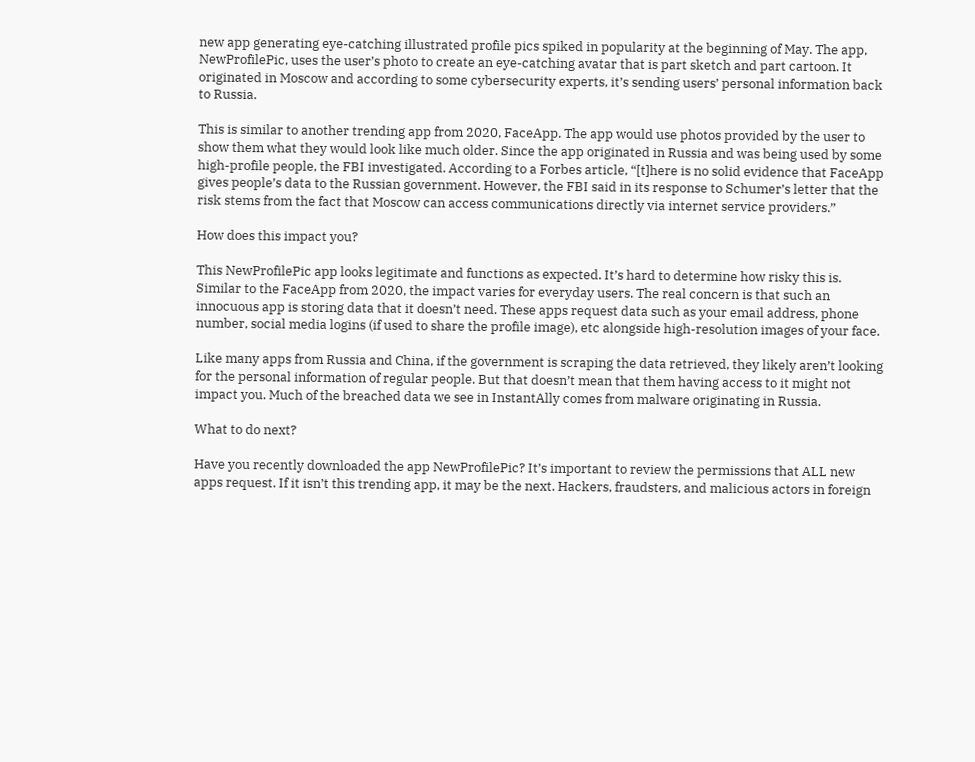new app generating eye-catching illustrated profile pics spiked in popularity at the beginning of May. The app, NewProfilePic, uses the user’s photo to create an eye-catching avatar that is part sketch and part cartoon. It originated in Moscow and according to some cybersecurity experts, it’s sending users’ personal information back to Russia.

This is similar to another trending app from 2020, FaceApp. The app would use photos provided by the user to show them what they would look like much older. Since the app originated in Russia and was being used by some high-profile people, the FBI investigated. According to a Forbes article, “[t]here is no solid evidence that FaceApp gives people’s data to the Russian government. However, the FBI said in its response to Schumer’s letter that the risk stems from the fact that Moscow can access communications directly via internet service providers.”

How does this impact you?

This NewProfilePic app looks legitimate and functions as expected. It’s hard to determine how risky this is. Similar to the FaceApp from 2020, the impact varies for everyday users. The real concern is that such an innocuous app is storing data that it doesn’t need. These apps request data such as your email address, phone number, social media logins (if used to share the profile image), etc alongside high-resolution images of your face.

Like many apps from Russia and China, if the government is scraping the data retrieved, they likely aren’t looking for the personal information of regular people. But that doesn’t mean that them having access to it might not impact you. Much of the breached data we see in InstantAlly comes from malware originating in Russia.

What to do next?

Have you recently downloaded the app NewProfilePic? It’s important to review the permissions that ALL new apps request. If it isn’t this trending app, it may be the next. Hackers, fraudsters, and malicious actors in foreign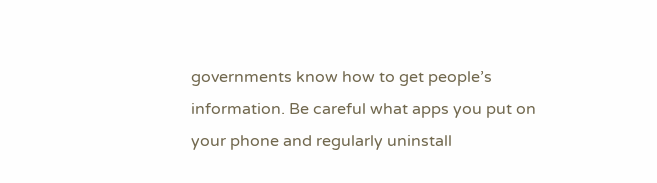governments know how to get people’s information. Be careful what apps you put on your phone and regularly uninstall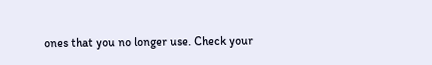ones that you no longer use. Check your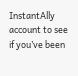InstantAlly account to see if you’ve been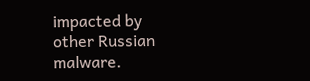impacted by other Russian malware.